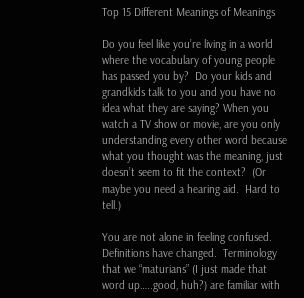Top 15 Different Meanings of Meanings

Do you feel like you’re living in a world where the vocabulary of young people has passed you by?  Do your kids and grandkids talk to you and you have no idea what they are saying? When you watch a TV show or movie, are you only understanding every other word because what you thought was the meaning, just doesn’t seem to fit the context?  (Or maybe you need a hearing aid.  Hard to tell.)

You are not alone in feeling confused.  Definitions have changed.  Terminology that we “maturians” (I just made that word up…..good, huh?) are familiar with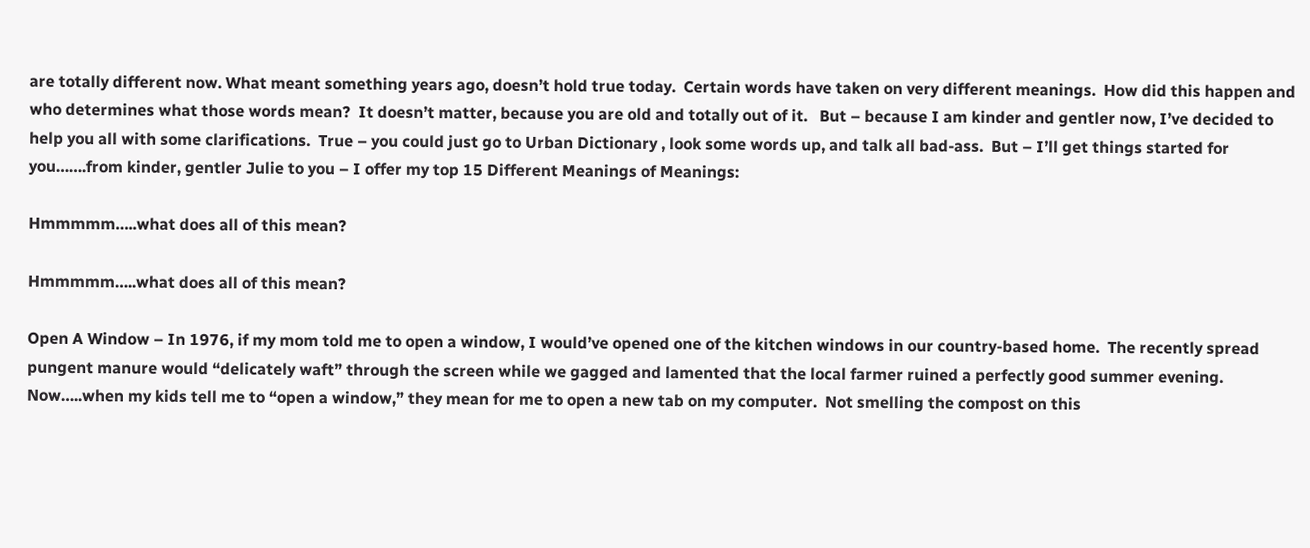are totally different now. What meant something years ago, doesn’t hold true today.  Certain words have taken on very different meanings.  How did this happen and who determines what those words mean?  It doesn’t matter, because you are old and totally out of it.   But – because I am kinder and gentler now, I’ve decided to help you all with some clarifications.  True – you could just go to Urban Dictionary , look some words up, and talk all bad-ass.  But – I’ll get things started for you…….from kinder, gentler Julie to you – I offer my top 15 Different Meanings of Meanings:

Hmmmmm…..what does all of this mean?

Hmmmmm…..what does all of this mean?

Open A Window – In 1976, if my mom told me to open a window, I would’ve opened one of the kitchen windows in our country-based home.  The recently spread pungent manure would “delicately waft” through the screen while we gagged and lamented that the local farmer ruined a perfectly good summer evening.  Now…..when my kids tell me to “open a window,” they mean for me to open a new tab on my computer.  Not smelling the compost on this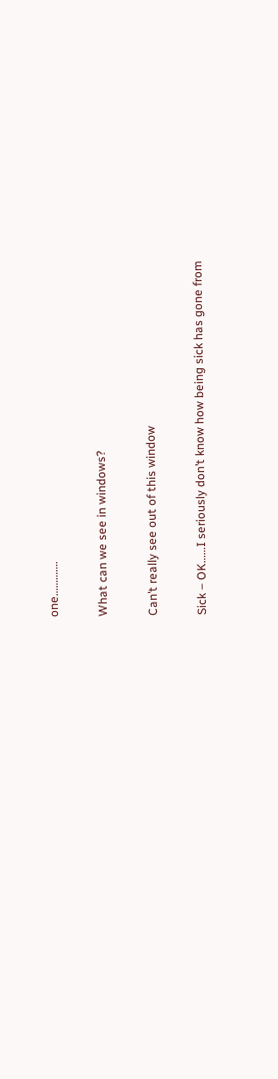one………….

What can we see in windows?

Can’t really see out of this window

Sick – OK……I seriously don’t know how being sick has gone from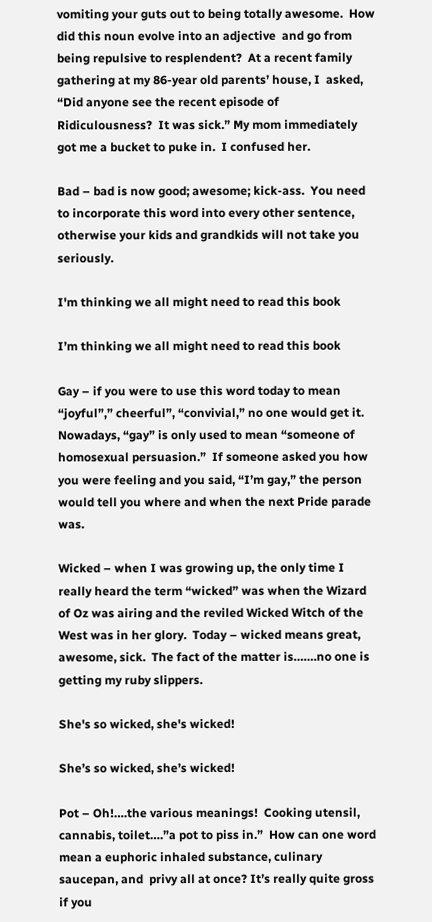vomiting your guts out to being totally awesome.  How did this noun evolve into an adjective  and go from being repulsive to resplendent?  At a recent family gathering at my 86-year old parents’ house, I  asked, “Did anyone see the recent episode of Ridiculousness?  It was sick.” My mom immediately got me a bucket to puke in.  I confused her.

Bad – bad is now good; awesome; kick-ass.  You need to incorporate this word into every other sentence, otherwise your kids and grandkids will not take you seriously.

I'm thinking we all might need to read this book

I’m thinking we all might need to read this book

Gay – if you were to use this word today to mean “joyful”,” cheerful”, “convivial,” no one would get it.  Nowadays, “gay” is only used to mean “someone of  homosexual persuasion.”  If someone asked you how you were feeling and you said, “I’m gay,” the person would tell you where and when the next Pride parade was.

Wicked – when I was growing up, the only time I really heard the term “wicked” was when the Wizard of Oz was airing and the reviled Wicked Witch of the West was in her glory.  Today – wicked means great, awesome, sick.  The fact of the matter is…….no one is getting my ruby slippers.

She's so wicked, she's wicked!

She’s so wicked, she’s wicked!

Pot – Oh!….the various meanings!  Cooking utensil, cannabis, toilet….”a pot to piss in.”  How can one word mean a euphoric inhaled substance, culinary saucepan, and  privy all at once? It’s really quite gross if you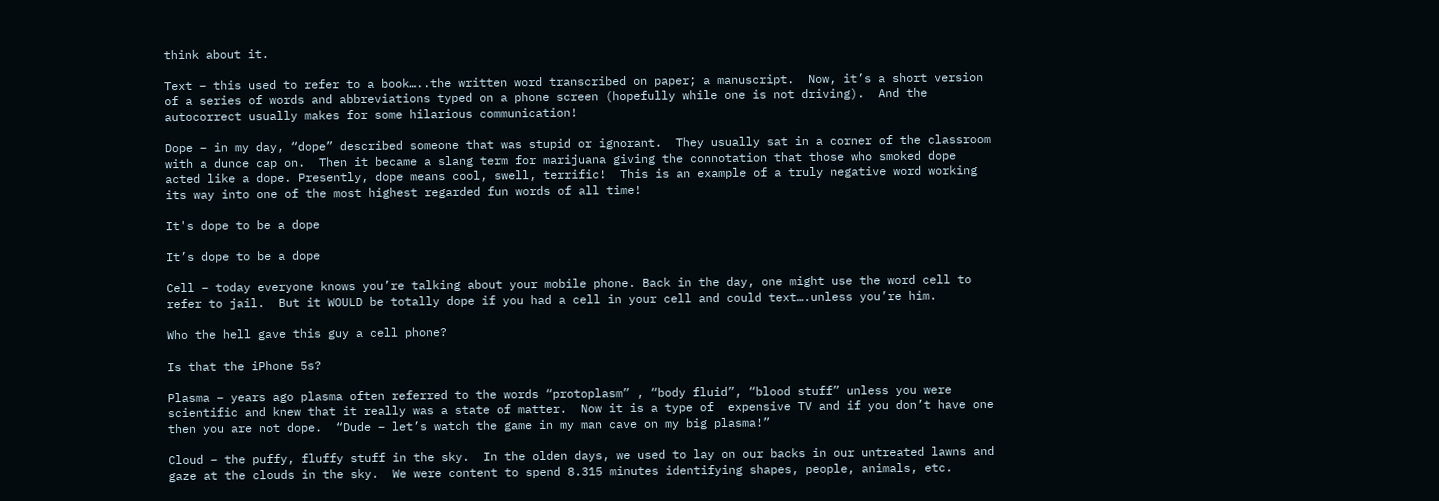think about it.

Text – this used to refer to a book…..the written word transcribed on paper; a manuscript.  Now, it’s a short version of a series of words and abbreviations typed on a phone screen (hopefully while one is not driving).  And the autocorrect usually makes for some hilarious communication!

Dope – in my day, “dope” described someone that was stupid or ignorant.  They usually sat in a corner of the classroom with a dunce cap on.  Then it became a slang term for marijuana giving the connotation that those who smoked dope acted like a dope. Presently, dope means cool, swell, terrific!  This is an example of a truly negative word working its way into one of the most highest regarded fun words of all time!

It's dope to be a dope

It’s dope to be a dope

Cell – today everyone knows you’re talking about your mobile phone. Back in the day, one might use the word cell to  refer to jail.  But it WOULD be totally dope if you had a cell in your cell and could text….unless you’re him.

Who the hell gave this guy a cell phone?

Is that the iPhone 5s?

Plasma – years ago plasma often referred to the words “protoplasm” , “body fluid”, “blood stuff” unless you were scientific and knew that it really was a state of matter.  Now it is a type of  expensive TV and if you don’t have one then you are not dope.  “Dude – let’s watch the game in my man cave on my big plasma!”

Cloud – the puffy, fluffy stuff in the sky.  In the olden days, we used to lay on our backs in our untreated lawns and gaze at the clouds in the sky.  We were content to spend 8.315 minutes identifying shapes, people, animals, etc.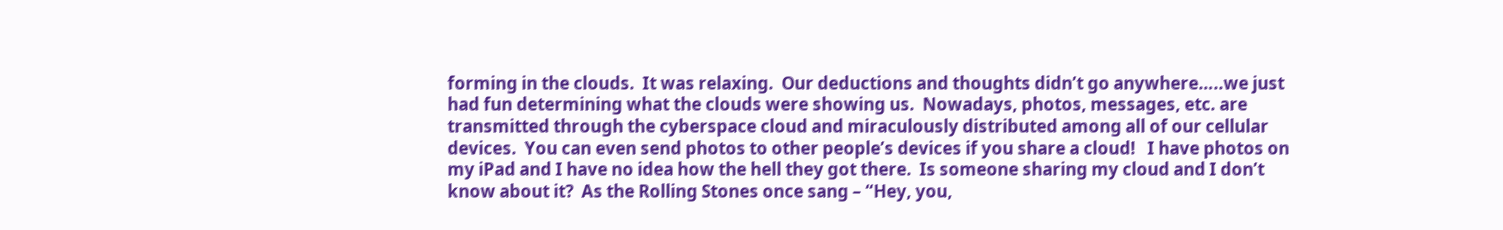forming in the clouds.  It was relaxing.  Our deductions and thoughts didn’t go anywhere…..we just had fun determining what the clouds were showing us.  Nowadays, photos, messages, etc. are transmitted through the cyberspace cloud and miraculously distributed among all of our cellular devices.  You can even send photos to other people’s devices if you share a cloud!   I have photos on my iPad and I have no idea how the hell they got there.  Is someone sharing my cloud and I don’t know about it?  As the Rolling Stones once sang – “Hey, you,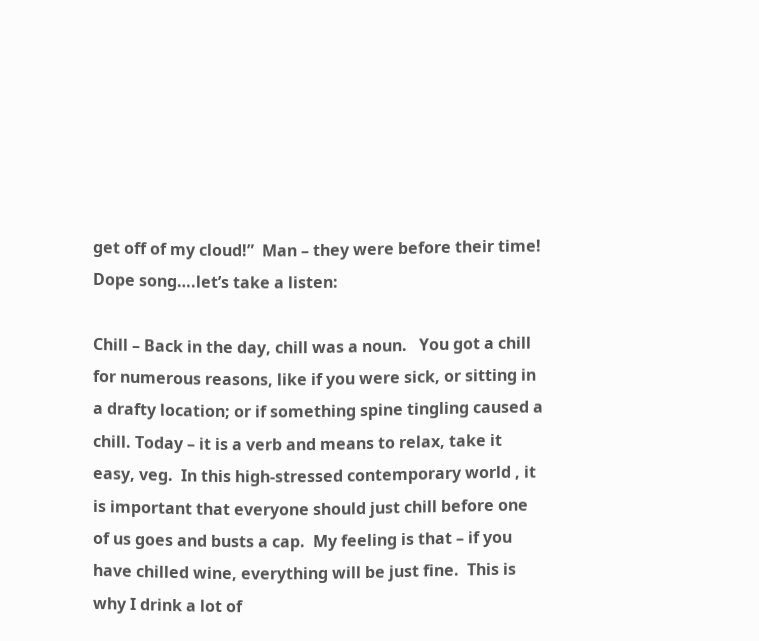get off of my cloud!”  Man – they were before their time!  Dope song….let’s take a listen:

Chill – Back in the day, chill was a noun.   You got a chill for numerous reasons, like if you were sick, or sitting in a drafty location; or if something spine tingling caused a chill. Today – it is a verb and means to relax, take it easy, veg.  In this high-stressed contemporary world , it is important that everyone should just chill before one of us goes and busts a cap.  My feeling is that – if you have chilled wine, everything will be just fine.  This is why I drink a lot of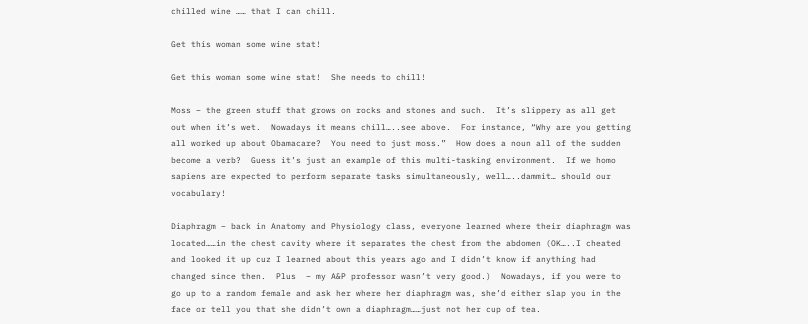chilled wine …… that I can chill.

Get this woman some wine stat!

Get this woman some wine stat!  She needs to chill!

Moss – the green stuff that grows on rocks and stones and such.  It’s slippery as all get out when it’s wet.  Nowadays it means chill…..see above.  For instance, “Why are you getting all worked up about Obamacare?  You need to just moss.”  How does a noun all of the sudden become a verb?  Guess it’s just an example of this multi-tasking environment.  If we homo sapiens are expected to perform separate tasks simultaneously, well…..dammit… should our vocabulary!

Diaphragm – back in Anatomy and Physiology class, everyone learned where their diaphragm was located……in the chest cavity where it separates the chest from the abdomen (OK…..I cheated and looked it up cuz I learned about this years ago and I didn’t know if anything had changed since then.  Plus  – my A&P professor wasn’t very good.)  Nowadays, if you were to go up to a random female and ask her where her diaphragm was, she’d either slap you in the face or tell you that she didn’t own a diaphragm……just not her cup of tea.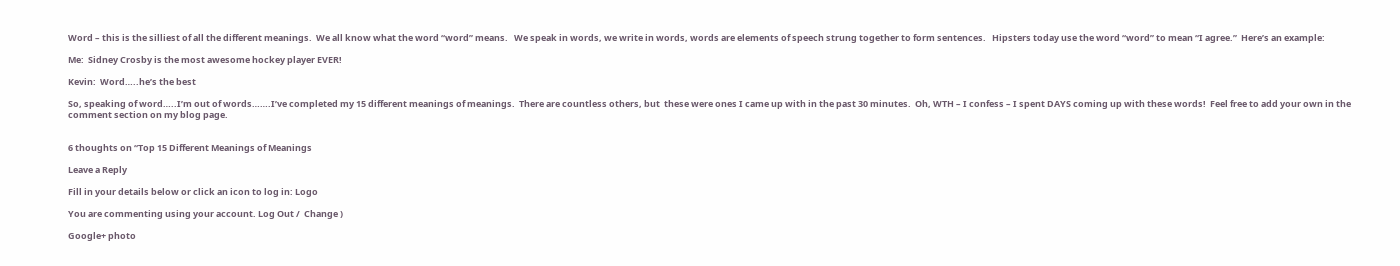Word – this is the silliest of all the different meanings.  We all know what the word “word” means.   We speak in words, we write in words, words are elements of speech strung together to form sentences.   Hipsters today use the word “word” to mean “I agree.”  Here’s an example:

Me:  Sidney Crosby is the most awesome hockey player EVER!

Kevin:  Word…..he’s the best

So, speaking of word…..I’m out of words…….I’ve completed my 15 different meanings of meanings.  There are countless others, but  these were ones I came up with in the past 30 minutes.  Oh, WTH – I confess – I spent DAYS coming up with these words!  Feel free to add your own in the comment section on my blog page.


6 thoughts on “Top 15 Different Meanings of Meanings

Leave a Reply

Fill in your details below or click an icon to log in: Logo

You are commenting using your account. Log Out /  Change )

Google+ photo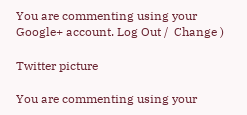You are commenting using your Google+ account. Log Out /  Change )

Twitter picture

You are commenting using your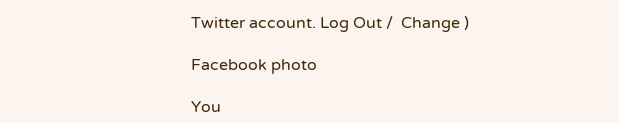Twitter account. Log Out /  Change )

Facebook photo

You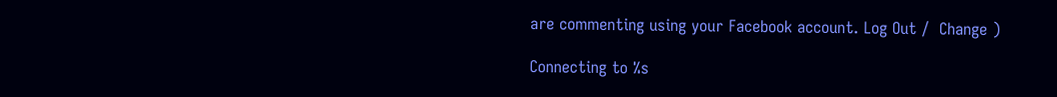are commenting using your Facebook account. Log Out /  Change )

Connecting to %s